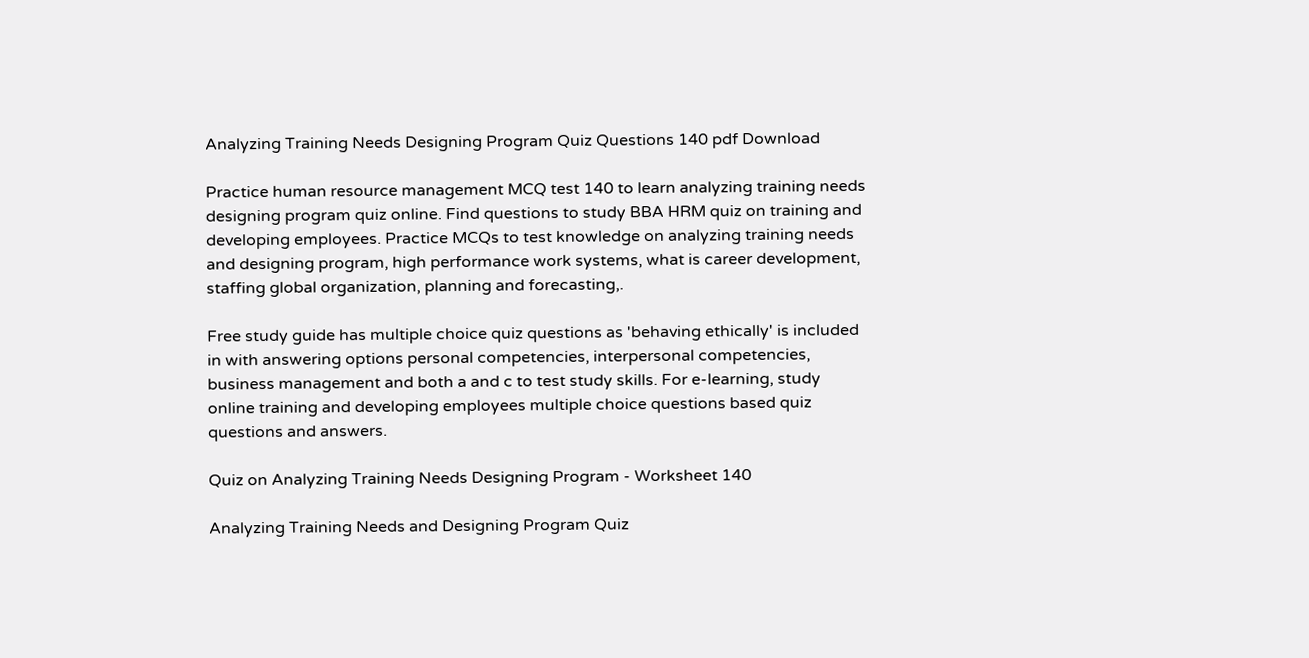Analyzing Training Needs Designing Program Quiz Questions 140 pdf Download

Practice human resource management MCQ test 140 to learn analyzing training needs designing program quiz online. Find questions to study BBA HRM quiz on training and developing employees. Practice MCQs to test knowledge on analyzing training needs and designing program, high performance work systems, what is career development, staffing global organization, planning and forecasting,.

Free study guide has multiple choice quiz questions as 'behaving ethically' is included in with answering options personal competencies, interpersonal competencies, business management and both a and c to test study skills. For e-learning, study online training and developing employees multiple choice questions based quiz questions and answers.

Quiz on Analyzing Training Needs Designing Program - Worksheet 140

Analyzing Training Needs and Designing Program Quiz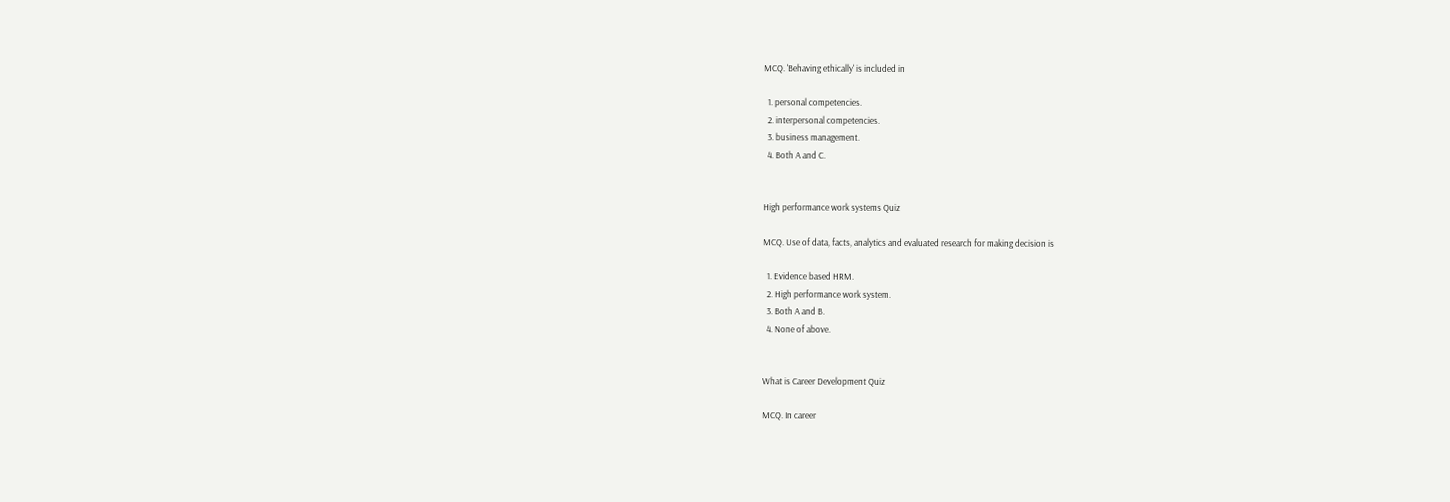MCQ. 'Behaving ethically' is included in

  1. personal competencies.
  2. interpersonal competencies.
  3. business management.
  4. Both A and C.


High performance work systems Quiz

MCQ. Use of data, facts, analytics and evaluated research for making decision is

  1. Evidence based HRM.
  2. High performance work system.
  3. Both A and B.
  4. None of above.


What is Career Development Quiz

MCQ. In career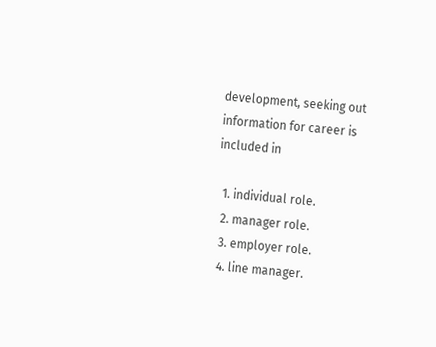development, seeking out information for career is included in

  1. individual role.
  2. manager role.
  3. employer role.
  4. line manager.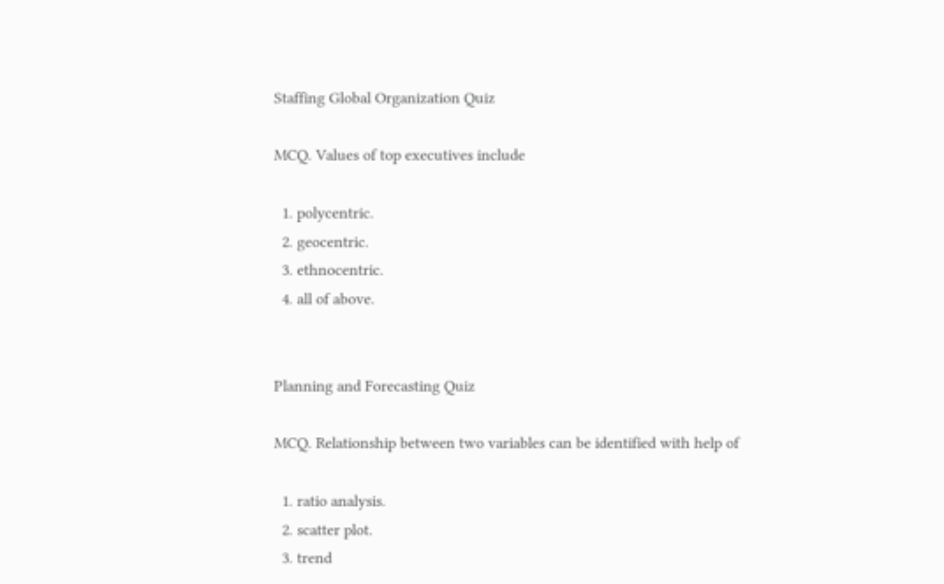Staffing Global Organization Quiz

MCQ. Values of top executives include

  1. polycentric.
  2. geocentric.
  3. ethnocentric.
  4. all of above.


Planning and Forecasting Quiz

MCQ. Relationship between two variables can be identified with help of

  1. ratio analysis.
  2. scatter plot.
  3. trend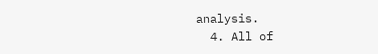analysis.
  4. All of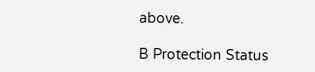above.

B Protection Status